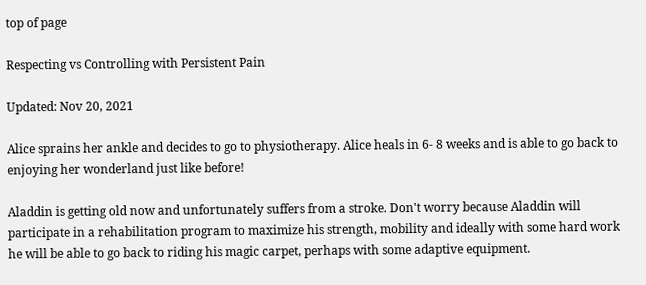top of page

Respecting vs Controlling with Persistent Pain

Updated: Nov 20, 2021

Alice sprains her ankle and decides to go to physiotherapy. Alice heals in 6- 8 weeks and is able to go back to enjoying her wonderland just like before!

Aladdin is getting old now and unfortunately suffers from a stroke. Don't worry because Aladdin will participate in a rehabilitation program to maximize his strength, mobility and ideally with some hard work he will be able to go back to riding his magic carpet, perhaps with some adaptive equipment.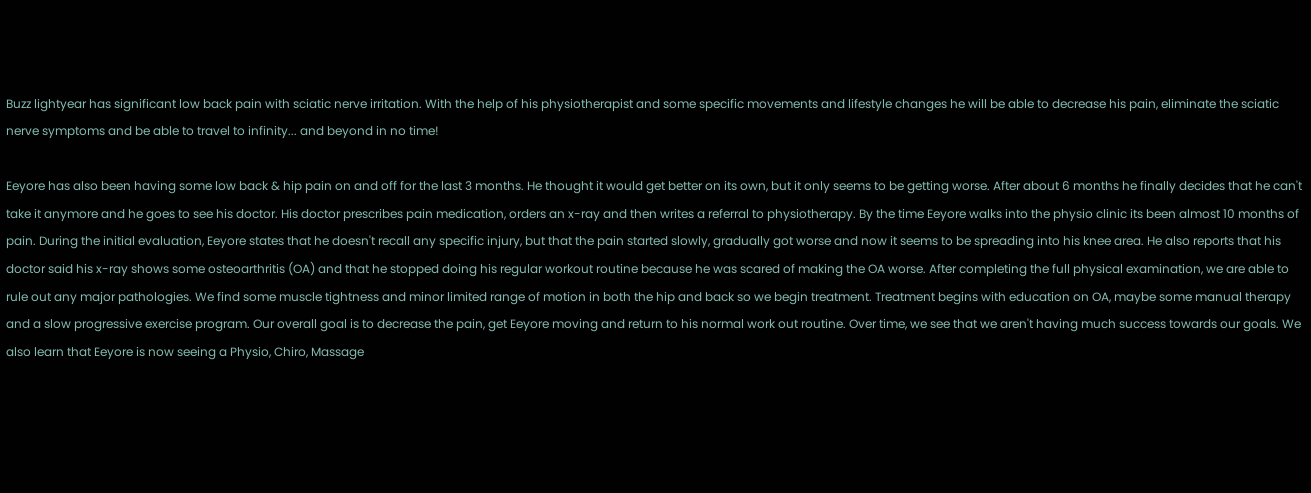Buzz lightyear has significant low back pain with sciatic nerve irritation. With the help of his physiotherapist and some specific movements and lifestyle changes he will be able to decrease his pain, eliminate the sciatic nerve symptoms and be able to travel to infinity... and beyond in no time!

Eeyore has also been having some low back & hip pain on and off for the last 3 months. He thought it would get better on its own, but it only seems to be getting worse. After about 6 months he finally decides that he can't take it anymore and he goes to see his doctor. His doctor prescribes pain medication, orders an x-ray and then writes a referral to physiotherapy. By the time Eeyore walks into the physio clinic its been almost 10 months of pain. During the initial evaluation, Eeyore states that he doesn't recall any specific injury, but that the pain started slowly, gradually got worse and now it seems to be spreading into his knee area. He also reports that his doctor said his x-ray shows some osteoarthritis (OA) and that he stopped doing his regular workout routine because he was scared of making the OA worse. After completing the full physical examination, we are able to rule out any major pathologies. We find some muscle tightness and minor limited range of motion in both the hip and back so we begin treatment. Treatment begins with education on OA, maybe some manual therapy and a slow progressive exercise program. Our overall goal is to decrease the pain, get Eeyore moving and return to his normal work out routine. Over time, we see that we aren't having much success towards our goals. We also learn that Eeyore is now seeing a Physio, Chiro, Massage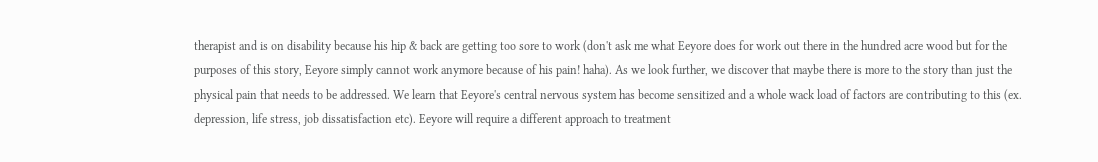therapist and is on disability because his hip & back are getting too sore to work (don't ask me what Eeyore does for work out there in the hundred acre wood but for the purposes of this story, Eeyore simply cannot work anymore because of his pain! haha). As we look further, we discover that maybe there is more to the story than just the physical pain that needs to be addressed. We learn that Eeyore's central nervous system has become sensitized and a whole wack load of factors are contributing to this (ex. depression, life stress, job dissatisfaction etc). Eeyore will require a different approach to treatment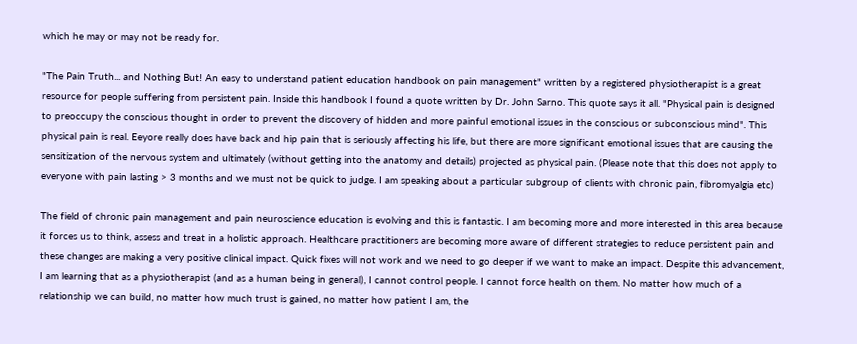which he may or may not be ready for.

"The Pain Truth... and Nothing But! An easy to understand patient education handbook on pain management" written by a registered physiotherapist is a great resource for people suffering from persistent pain. Inside this handbook I found a quote written by Dr. John Sarno. This quote says it all. "Physical pain is designed to preoccupy the conscious thought in order to prevent the discovery of hidden and more painful emotional issues in the conscious or subconscious mind". This physical pain is real. Eeyore really does have back and hip pain that is seriously affecting his life, but there are more significant emotional issues that are causing the sensitization of the nervous system and ultimately (without getting into the anatomy and details) projected as physical pain. (Please note that this does not apply to everyone with pain lasting > 3 months and we must not be quick to judge. I am speaking about a particular subgroup of clients with chronic pain, fibromyalgia etc)

The field of chronic pain management and pain neuroscience education is evolving and this is fantastic. I am becoming more and more interested in this area because it forces us to think, assess and treat in a holistic approach. Healthcare practitioners are becoming more aware of different strategies to reduce persistent pain and these changes are making a very positive clinical impact. Quick fixes will not work and we need to go deeper if we want to make an impact. Despite this advancement, I am learning that as a physiotherapist (and as a human being in general), I cannot control people. I cannot force health on them. No matter how much of a relationship we can build, no matter how much trust is gained, no matter how patient I am, the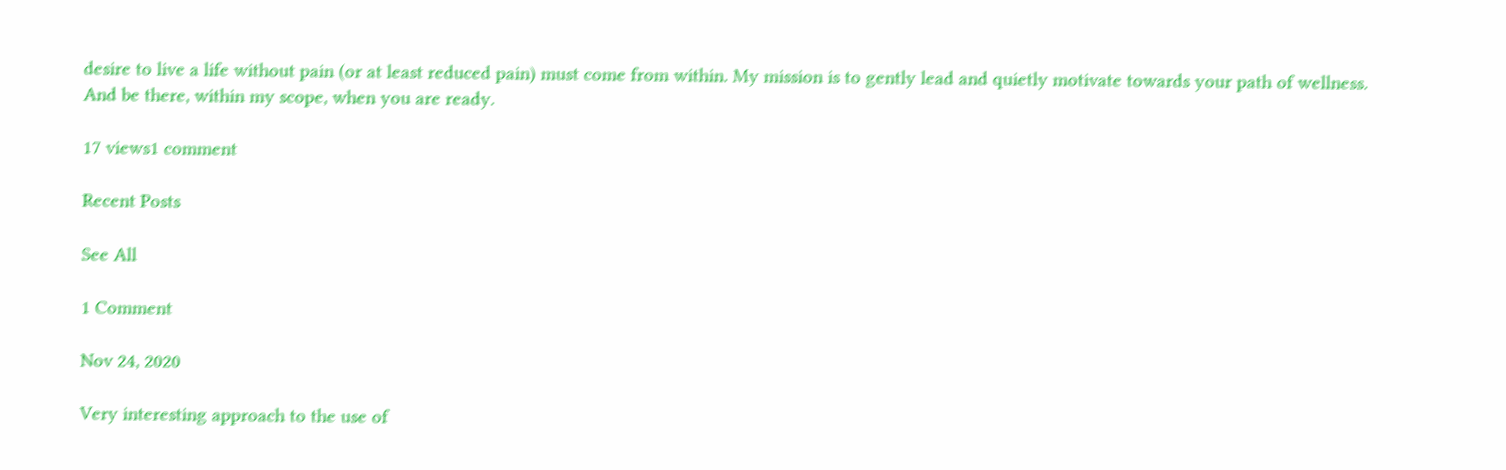desire to live a life without pain (or at least reduced pain) must come from within. My mission is to gently lead and quietly motivate towards your path of wellness. And be there, within my scope, when you are ready.

17 views1 comment

Recent Posts

See All

1 Comment

Nov 24, 2020

Very interesting approach to the use of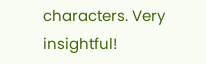characters. Very insightful!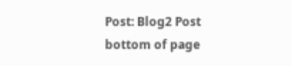Post: Blog2 Post
bottom of page